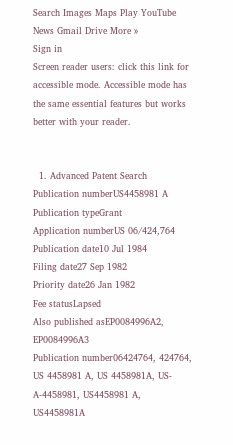Search Images Maps Play YouTube News Gmail Drive More »
Sign in
Screen reader users: click this link for accessible mode. Accessible mode has the same essential features but works better with your reader.


  1. Advanced Patent Search
Publication numberUS4458981 A
Publication typeGrant
Application numberUS 06/424,764
Publication date10 Jul 1984
Filing date27 Sep 1982
Priority date26 Jan 1982
Fee statusLapsed
Also published asEP0084996A2, EP0084996A3
Publication number06424764, 424764, US 4458981 A, US 4458981A, US-A-4458981, US4458981 A, US4458981A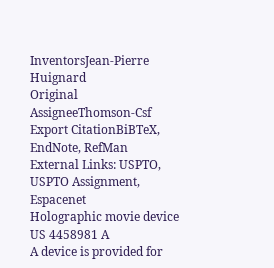InventorsJean-Pierre Huignard
Original AssigneeThomson-Csf
Export CitationBiBTeX, EndNote, RefMan
External Links: USPTO, USPTO Assignment, Espacenet
Holographic movie device
US 4458981 A
A device is provided for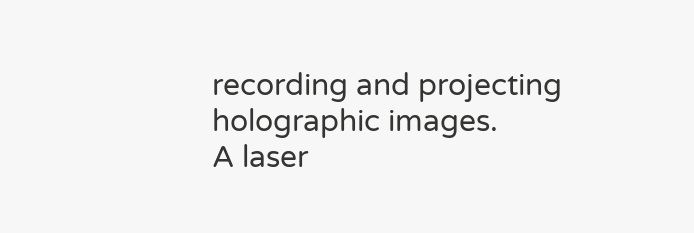recording and projecting holographic images.
A laser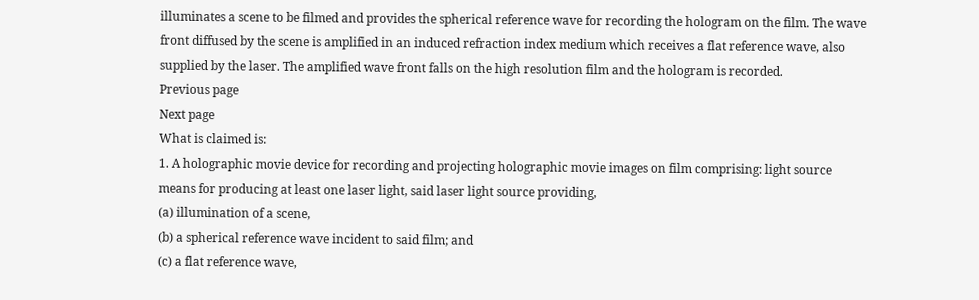illuminates a scene to be filmed and provides the spherical reference wave for recording the hologram on the film. The wave front diffused by the scene is amplified in an induced refraction index medium which receives a flat reference wave, also supplied by the laser. The amplified wave front falls on the high resolution film and the hologram is recorded.
Previous page
Next page
What is claimed is:
1. A holographic movie device for recording and projecting holographic movie images on film comprising: light source means for producing at least one laser light, said laser light source providing,
(a) illumination of a scene,
(b) a spherical reference wave incident to said film; and
(c) a flat reference wave,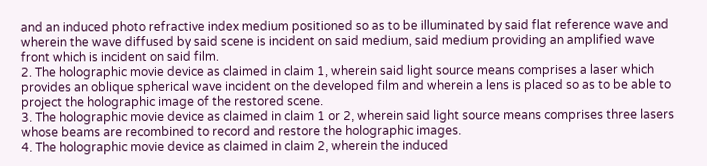and an induced photo refractive index medium positioned so as to be illuminated by said flat reference wave and wherein the wave diffused by said scene is incident on said medium, said medium providing an amplified wave front which is incident on said film.
2. The holographic movie device as claimed in claim 1, wherein said light source means comprises a laser which provides an oblique spherical wave incident on the developed film and wherein a lens is placed so as to be able to project the holographic image of the restored scene.
3. The holographic movie device as claimed in claim 1 or 2, wherein said light source means comprises three lasers whose beams are recombined to record and restore the holographic images.
4. The holographic movie device as claimed in claim 2, wherein the induced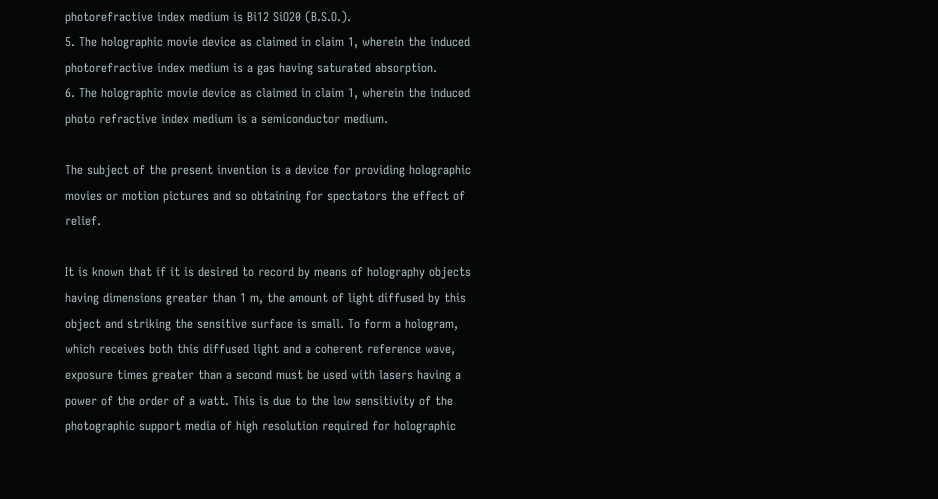photorefractive index medium is Bi12 SiO20 (B.S.O.).
5. The holographic movie device as claimed in claim 1, wherein the induced photorefractive index medium is a gas having saturated absorption.
6. The holographic movie device as claimed in claim 1, wherein the induced photo refractive index medium is a semiconductor medium.

The subject of the present invention is a device for providing holographic movies or motion pictures and so obtaining for spectators the effect of relief.

It is known that if it is desired to record by means of holography objects having dimensions greater than 1 m, the amount of light diffused by this object and striking the sensitive surface is small. To form a hologram, which receives both this diffused light and a coherent reference wave, exposure times greater than a second must be used with lasers having a power of the order of a watt. This is due to the low sensitivity of the photographic support media of high resolution required for holographic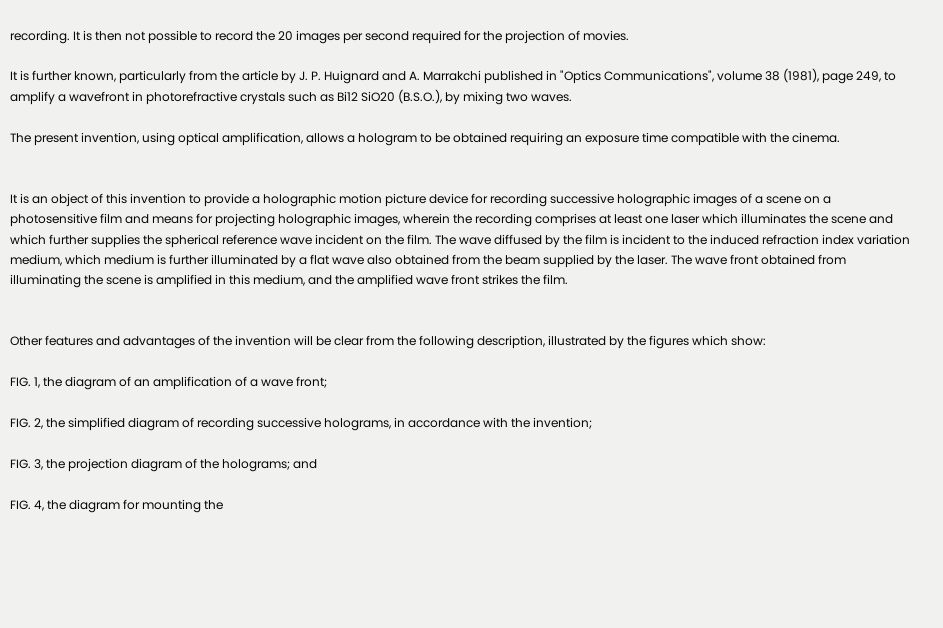recording. It is then not possible to record the 20 images per second required for the projection of movies.

It is further known, particularly from the article by J. P. Huignard and A. Marrakchi published in "Optics Communications", volume 38 (1981), page 249, to amplify a wavefront in photorefractive crystals such as Bi12 SiO20 (B.S.O.), by mixing two waves.

The present invention, using optical amplification, allows a hologram to be obtained requiring an exposure time compatible with the cinema.


It is an object of this invention to provide a holographic motion picture device for recording successive holographic images of a scene on a photosensitive film and means for projecting holographic images, wherein the recording comprises at least one laser which illuminates the scene and which further supplies the spherical reference wave incident on the film. The wave diffused by the film is incident to the induced refraction index variation medium, which medium is further illuminated by a flat wave also obtained from the beam supplied by the laser. The wave front obtained from illuminating the scene is amplified in this medium, and the amplified wave front strikes the film.


Other features and advantages of the invention will be clear from the following description, illustrated by the figures which show:

FIG. 1, the diagram of an amplification of a wave front;

FIG. 2, the simplified diagram of recording successive holograms, in accordance with the invention;

FIG. 3, the projection diagram of the holograms; and

FIG. 4, the diagram for mounting the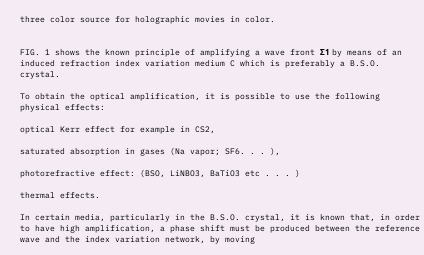three color source for holographic movies in color.


FIG. 1 shows the known principle of amplifying a wave front Σ1 by means of an induced refraction index variation medium C which is preferably a B.S.O. crystal.

To obtain the optical amplification, it is possible to use the following physical effects:

optical Kerr effect for example in CS2,

saturated absorption in gases (Na vapor; SF6. . . ),

photorefractive effect: (BSO, LiNBO3, BaTiO3 etc . . . )

thermal effects.

In certain media, particularly in the B.S.O. crystal, it is known that, in order to have high amplification, a phase shift must be produced between the reference wave and the index variation network, by moving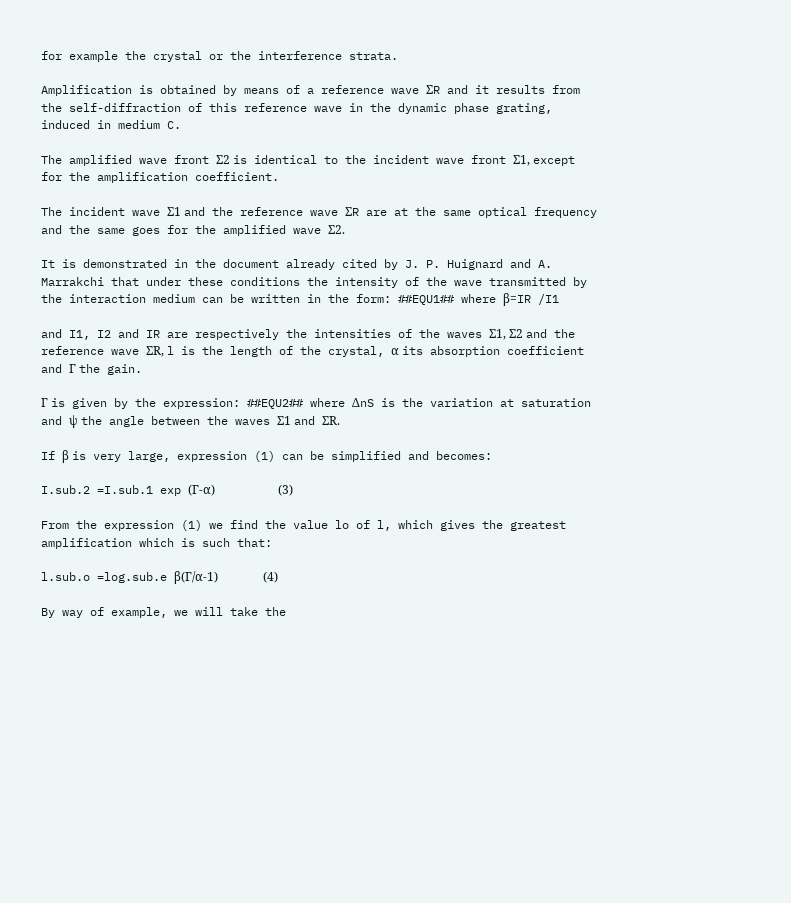for example the crystal or the interference strata.

Amplification is obtained by means of a reference wave ΣR and it results from the self-diffraction of this reference wave in the dynamic phase grating, induced in medium C.

The amplified wave front Σ2 is identical to the incident wave front Σ1, except for the amplification coefficient.

The incident wave Σ1 and the reference wave ΣR are at the same optical frequency and the same goes for the amplified wave Σ2.

It is demonstrated in the document already cited by J. P. Huignard and A. Marrakchi that under these conditions the intensity of the wave transmitted by the interaction medium can be written in the form: ##EQU1## where β=IR /I1

and I1, I2 and IR are respectively the intensities of the waves Σ1, Σ2 and the reference wave ΣR, l is the length of the crystal, α its absorption coefficient and Γ the gain.

Γ is given by the expression: ##EQU2## where ΔnS is the variation at saturation and ψ the angle between the waves Σ1 and ΣR.

If β is very large, expression (1) can be simplified and becomes:

I.sub.2 =I.sub.1 exp (Γ-α)                     (3)

From the expression (1) we find the value lo of l, which gives the greatest amplification which is such that:

l.sub.o =log.sub.e β(Γ/α-1)               (4)

By way of example, we will take the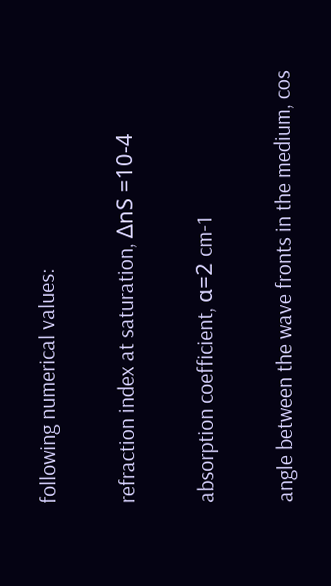following numerical values:

refraction index at saturation, ΔnS =10-4

absorption coefficient, α=2 cm-1

angle between the wave fronts in the medium, cos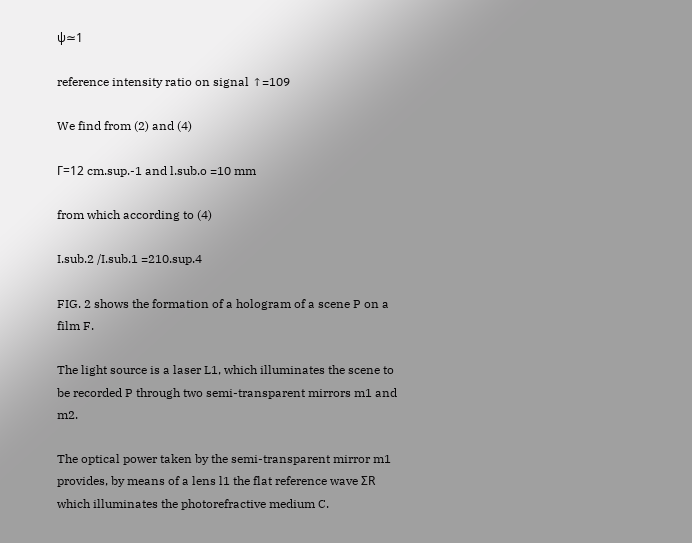ψ≃1

reference intensity ratio on signal ↑=109

We find from (2) and (4)

Γ=12 cm.sup.-1 and l.sub.o =10 mm

from which according to (4)

I.sub.2 /I.sub.1 =210.sup.4

FIG. 2 shows the formation of a hologram of a scene P on a film F.

The light source is a laser L1, which illuminates the scene to be recorded P through two semi-transparent mirrors m1 and m2.

The optical power taken by the semi-transparent mirror m1 provides, by means of a lens l1 the flat reference wave ΣR which illuminates the photorefractive medium C.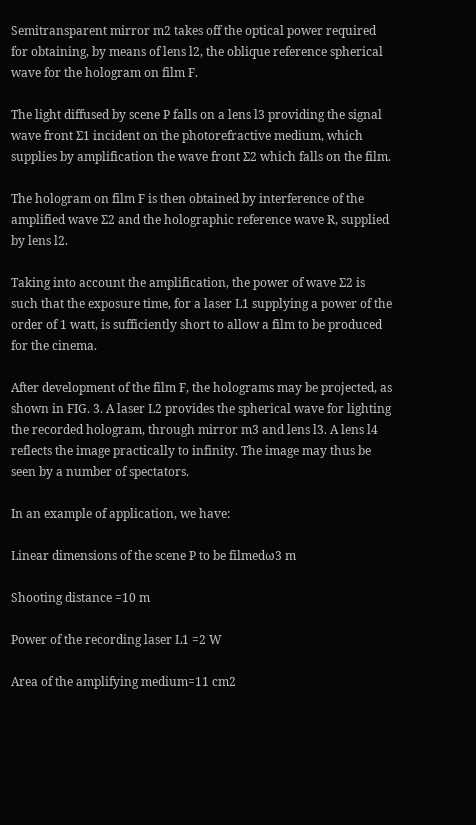Semitransparent mirror m2 takes off the optical power required for obtaining, by means of lens l2, the oblique reference spherical wave for the hologram on film F.

The light diffused by scene P falls on a lens l3 providing the signal wave front Σ1 incident on the photorefractive medium, which supplies by amplification the wave front Σ2 which falls on the film.

The hologram on film F is then obtained by interference of the amplified wave Σ2 and the holographic reference wave R, supplied by lens l2.

Taking into account the amplification, the power of wave Σ2 is such that the exposure time, for a laser L1 supplying a power of the order of 1 watt, is sufficiently short to allow a film to be produced for the cinema.

After development of the film F, the holograms may be projected, as shown in FIG. 3. A laser L2 provides the spherical wave for lighting the recorded hologram, through mirror m3 and lens l3. A lens l4 reflects the image practically to infinity. The image may thus be seen by a number of spectators.

In an example of application, we have:

Linear dimensions of the scene P to be filmedω3 m

Shooting distance =10 m

Power of the recording laser L1 =2 W

Area of the amplifying medium=11 cm2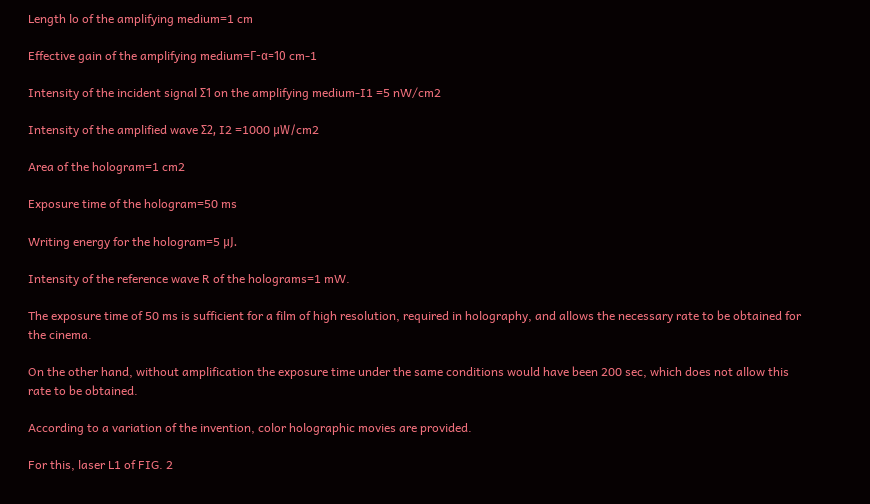Length lo of the amplifying medium=1 cm

Effective gain of the amplifying medium=Γ-α=10 cm-1

Intensity of the incident signal Σ1 on the amplifying medium-I1 =5 nW/cm2

Intensity of the amplified wave Σ2, I2 =1000 μW/cm2

Area of the hologram=1 cm2

Exposure time of the hologram=50 ms

Writing energy for the hologram=5 μJ.

Intensity of the reference wave R of the holograms=1 mW.

The exposure time of 50 ms is sufficient for a film of high resolution, required in holography, and allows the necessary rate to be obtained for the cinema.

On the other hand, without amplification the exposure time under the same conditions would have been 200 sec, which does not allow this rate to be obtained.

According to a variation of the invention, color holographic movies are provided.

For this, laser L1 of FIG. 2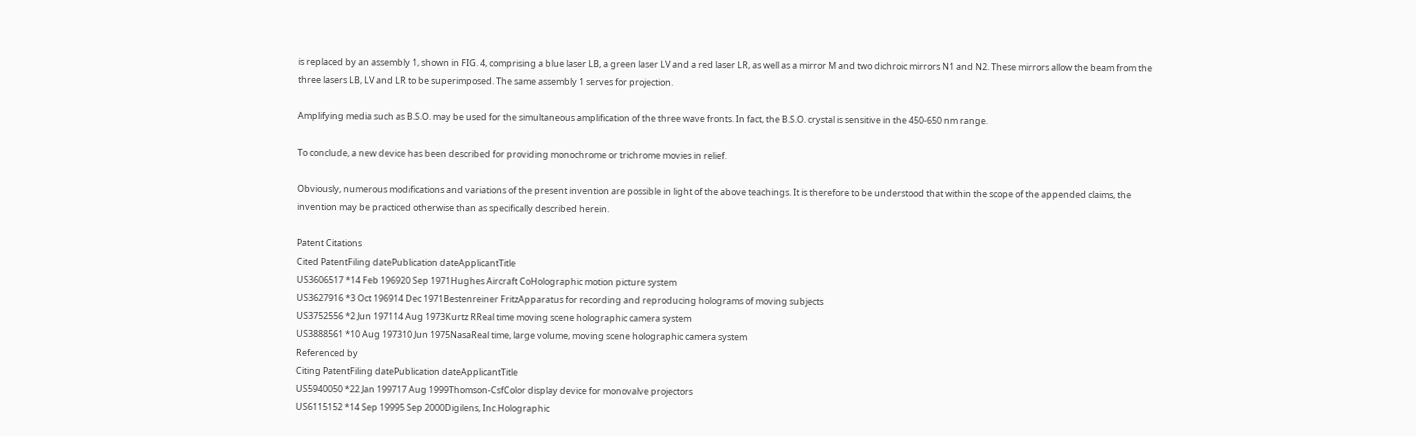is replaced by an assembly 1, shown in FIG. 4, comprising a blue laser LB, a green laser LV and a red laser LR, as well as a mirror M and two dichroic mirrors N1 and N2. These mirrors allow the beam from the three lasers LB, LV and LR to be superimposed. The same assembly 1 serves for projection.

Amplifying media such as B.S.O. may be used for the simultaneous amplification of the three wave fronts. In fact, the B.S.O. crystal is sensitive in the 450-650 nm range.

To conclude, a new device has been described for providing monochrome or trichrome movies in relief.

Obviously, numerous modifications and variations of the present invention are possible in light of the above teachings. It is therefore to be understood that within the scope of the appended claims, the invention may be practiced otherwise than as specifically described herein.

Patent Citations
Cited PatentFiling datePublication dateApplicantTitle
US3606517 *14 Feb 196920 Sep 1971Hughes Aircraft CoHolographic motion picture system
US3627916 *3 Oct 196914 Dec 1971Bestenreiner FritzApparatus for recording and reproducing holograms of moving subjects
US3752556 *2 Jun 197114 Aug 1973Kurtz RReal time moving scene holographic camera system
US3888561 *10 Aug 197310 Jun 1975NasaReal time, large volume, moving scene holographic camera system
Referenced by
Citing PatentFiling datePublication dateApplicantTitle
US5940050 *22 Jan 199717 Aug 1999Thomson-CsfColor display device for monovalve projectors
US6115152 *14 Sep 19995 Sep 2000Digilens, Inc.Holographic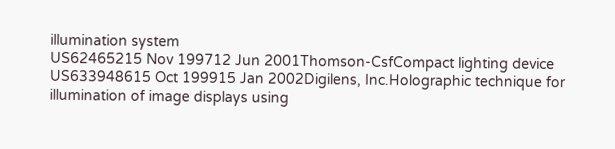illumination system
US62465215 Nov 199712 Jun 2001Thomson-CsfCompact lighting device
US633948615 Oct 199915 Jan 2002Digilens, Inc.Holographic technique for illumination of image displays using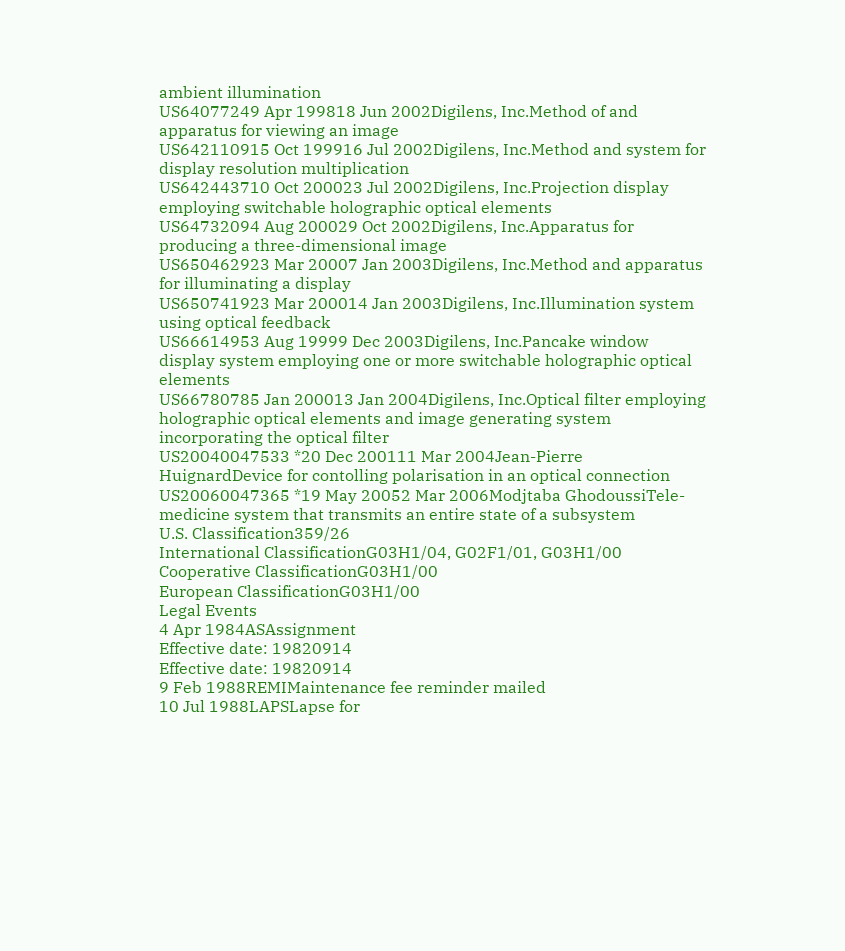ambient illumination
US64077249 Apr 199818 Jun 2002Digilens, Inc.Method of and apparatus for viewing an image
US642110915 Oct 199916 Jul 2002Digilens, Inc.Method and system for display resolution multiplication
US642443710 Oct 200023 Jul 2002Digilens, Inc.Projection display employing switchable holographic optical elements
US64732094 Aug 200029 Oct 2002Digilens, Inc.Apparatus for producing a three-dimensional image
US650462923 Mar 20007 Jan 2003Digilens, Inc.Method and apparatus for illuminating a display
US650741923 Mar 200014 Jan 2003Digilens, Inc.Illumination system using optical feedback
US66614953 Aug 19999 Dec 2003Digilens, Inc.Pancake window display system employing one or more switchable holographic optical elements
US66780785 Jan 200013 Jan 2004Digilens, Inc.Optical filter employing holographic optical elements and image generating system incorporating the optical filter
US20040047533 *20 Dec 200111 Mar 2004Jean-Pierre HuignardDevice for contolling polarisation in an optical connection
US20060047365 *19 May 20052 Mar 2006Modjtaba GhodoussiTele-medicine system that transmits an entire state of a subsystem
U.S. Classification359/26
International ClassificationG03H1/04, G02F1/01, G03H1/00
Cooperative ClassificationG03H1/00
European ClassificationG03H1/00
Legal Events
4 Apr 1984ASAssignment
Effective date: 19820914
Effective date: 19820914
9 Feb 1988REMIMaintenance fee reminder mailed
10 Jul 1988LAPSLapse for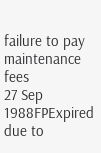failure to pay maintenance fees
27 Sep 1988FPExpired due to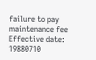failure to pay maintenance fee
Effective date: 19880710